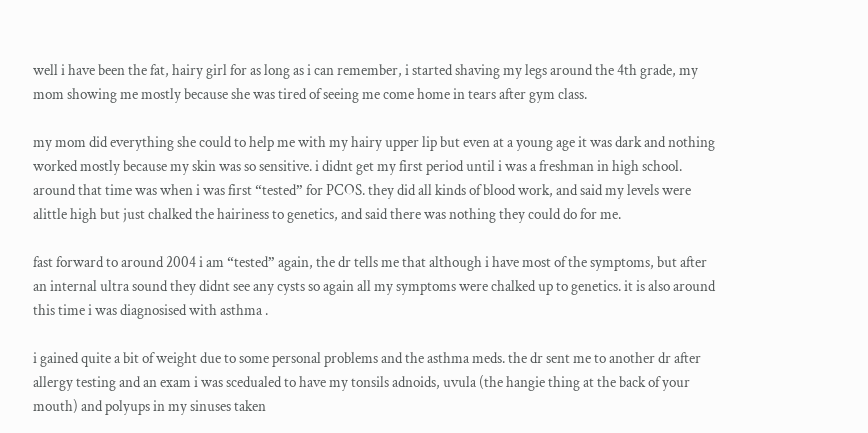well i have been the fat, hairy girl for as long as i can remember, i started shaving my legs around the 4th grade, my mom showing me mostly because she was tired of seeing me come home in tears after gym class.

my mom did everything she could to help me with my hairy upper lip but even at a young age it was dark and nothing worked mostly because my skin was so sensitive. i didnt get my first period until i was a freshman in high school. around that time was when i was first “tested” for PCOS. they did all kinds of blood work, and said my levels were alittle high but just chalked the hairiness to genetics, and said there was nothing they could do for me.

fast forward to around 2004 i am “tested” again, the dr tells me that although i have most of the symptoms, but after an internal ultra sound they didnt see any cysts so again all my symptoms were chalked up to genetics. it is also around this time i was diagnosised with asthma .

i gained quite a bit of weight due to some personal problems and the asthma meds. the dr sent me to another dr after allergy testing and an exam i was scedualed to have my tonsils adnoids, uvula (the hangie thing at the back of your mouth) and polyups in my sinuses taken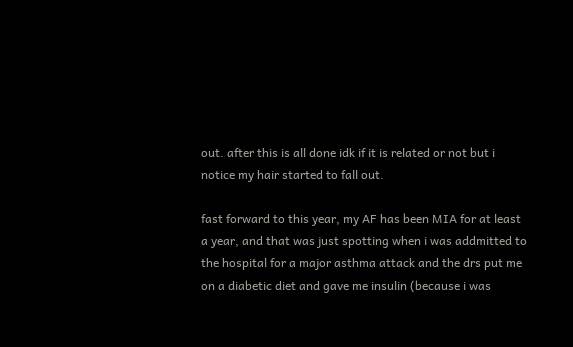out. after this is all done idk if it is related or not but i notice my hair started to fall out.

fast forward to this year, my AF has been MIA for at least a year, and that was just spotting when i was addmitted to the hospital for a major asthma attack and the drs put me on a diabetic diet and gave me insulin (because i was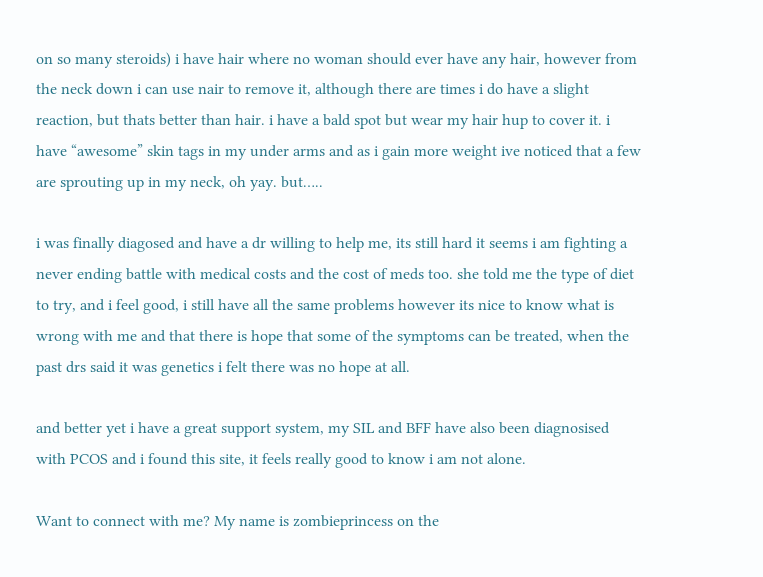on so many steroids) i have hair where no woman should ever have any hair, however from the neck down i can use nair to remove it, although there are times i do have a slight reaction, but thats better than hair. i have a bald spot but wear my hair hup to cover it. i have “awesome” skin tags in my under arms and as i gain more weight ive noticed that a few are sprouting up in my neck, oh yay. but…..

i was finally diagosed and have a dr willing to help me, its still hard it seems i am fighting a never ending battle with medical costs and the cost of meds too. she told me the type of diet to try, and i feel good, i still have all the same problems however its nice to know what is wrong with me and that there is hope that some of the symptoms can be treated, when the past drs said it was genetics i felt there was no hope at all.

and better yet i have a great support system, my SIL and BFF have also been diagnosised with PCOS and i found this site, it feels really good to know i am not alone.

Want to connect with me? My name is zombieprincess on the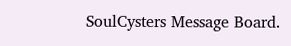SoulCysters Message Board.